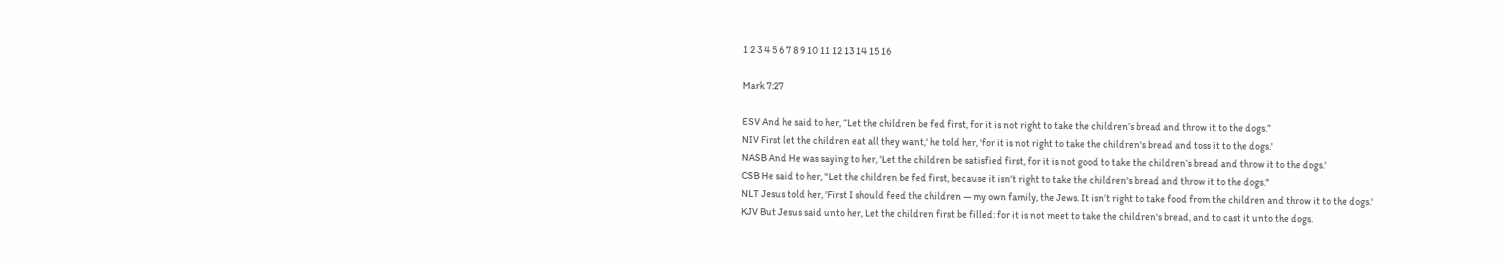1 2 3 4 5 6 7 8 9 10 11 12 13 14 15 16

Mark 7:27

ESV And he said to her, “Let the children be fed first, for it is not right to take the children’s bread and throw it to the dogs.”
NIV First let the children eat all they want,' he told her, 'for it is not right to take the children's bread and toss it to the dogs.'
NASB And He was saying to her, 'Let the children be satisfied first, for it is not good to take the children’s bread and throw it to the dogs.'
CSB He said to her, "Let the children be fed first, because it isn't right to take the children's bread and throw it to the dogs."
NLT Jesus told her, 'First I should feed the children — my own family, the Jews. It isn’t right to take food from the children and throw it to the dogs.'
KJV But Jesus said unto her, Let the children first be filled: for it is not meet to take the children's bread, and to cast it unto the dogs.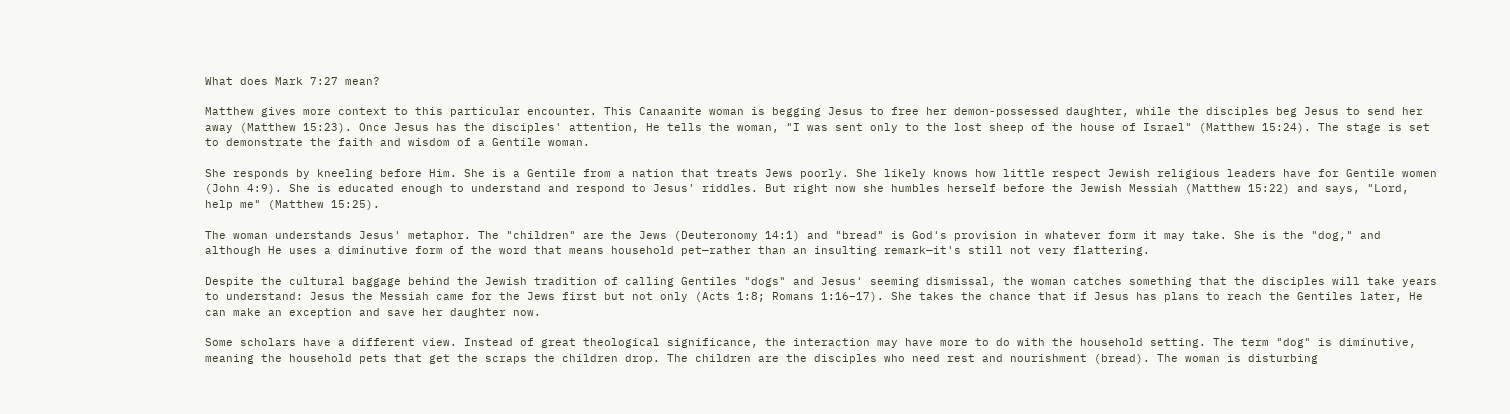What does Mark 7:27 mean?

Matthew gives more context to this particular encounter. This Canaanite woman is begging Jesus to free her demon-possessed daughter, while the disciples beg Jesus to send her away (Matthew 15:23). Once Jesus has the disciples' attention, He tells the woman, "I was sent only to the lost sheep of the house of Israel" (Matthew 15:24). The stage is set to demonstrate the faith and wisdom of a Gentile woman.

She responds by kneeling before Him. She is a Gentile from a nation that treats Jews poorly. She likely knows how little respect Jewish religious leaders have for Gentile women (John 4:9). She is educated enough to understand and respond to Jesus' riddles. But right now she humbles herself before the Jewish Messiah (Matthew 15:22) and says, "Lord, help me" (Matthew 15:25).

The woman understands Jesus' metaphor. The "children" are the Jews (Deuteronomy 14:1) and "bread" is God's provision in whatever form it may take. She is the "dog," and although He uses a diminutive form of the word that means household pet—rather than an insulting remark—it's still not very flattering.

Despite the cultural baggage behind the Jewish tradition of calling Gentiles "dogs" and Jesus' seeming dismissal, the woman catches something that the disciples will take years to understand: Jesus the Messiah came for the Jews first but not only (Acts 1:8; Romans 1:16–17). She takes the chance that if Jesus has plans to reach the Gentiles later, He can make an exception and save her daughter now.

Some scholars have a different view. Instead of great theological significance, the interaction may have more to do with the household setting. The term "dog" is diminutive, meaning the household pets that get the scraps the children drop. The children are the disciples who need rest and nourishment (bread). The woman is disturbing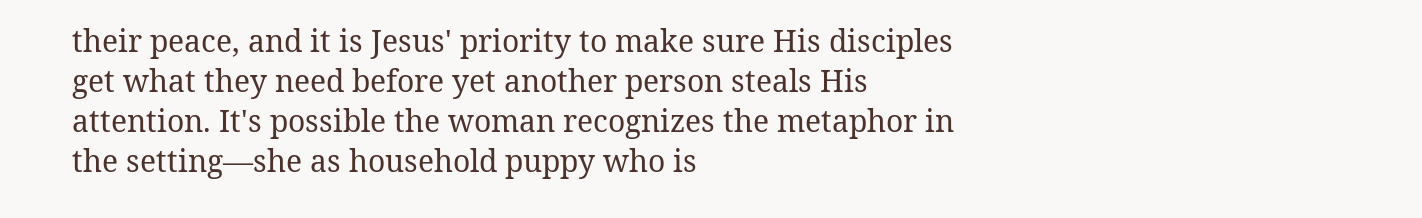their peace, and it is Jesus' priority to make sure His disciples get what they need before yet another person steals His attention. It's possible the woman recognizes the metaphor in the setting—she as household puppy who is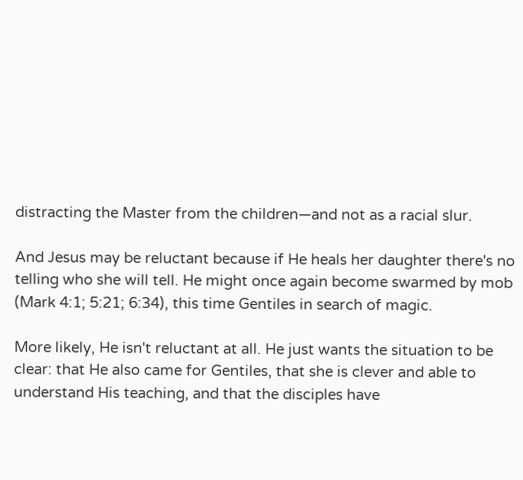distracting the Master from the children—and not as a racial slur.

And Jesus may be reluctant because if He heals her daughter there's no telling who she will tell. He might once again become swarmed by mob (Mark 4:1; 5:21; 6:34), this time Gentiles in search of magic.

More likely, He isn't reluctant at all. He just wants the situation to be clear: that He also came for Gentiles, that she is clever and able to understand His teaching, and that the disciples have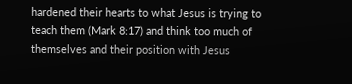hardened their hearts to what Jesus is trying to teach them (Mark 8:17) and think too much of themselves and their position with Jesus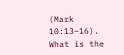(Mark 10:13–16).
What is the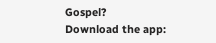Gospel?
Download the app: